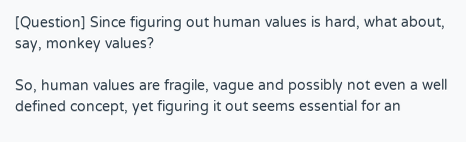[Question] Since figuring out human values is hard, what about, say, monkey values?

So, human values are fragile, vague and possibly not even a well defined concept, yet figuring it out seems essential for an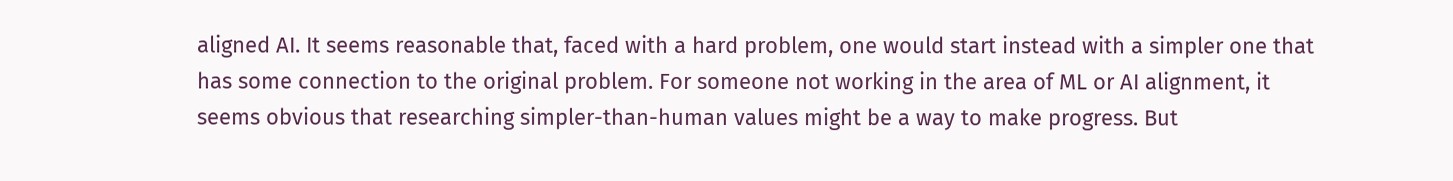aligned AI. It seems reasonable that, faced with a hard problem, one would start instead with a simpler one that has some connection to the original problem. For someone not working in the area of ML or AI alignment, it seems obvious that researching simpler-than-human values might be a way to make progress. But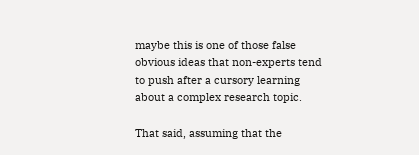maybe this is one of those false obvious ideas that non-experts tend to push after a cursory learning about a complex research topic.

That said, assuming that the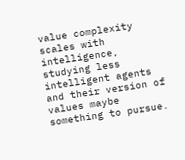value complexity scales with intelligence, studying less intelligent agents and their version of values maybe something to pursue.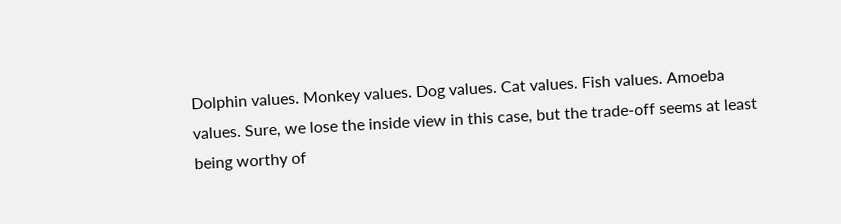Dolphin values. Monkey values. Dog values. Cat values. Fish values. Amoeba values. Sure, we lose the inside view in this case, but the trade-off seems at least being worthy of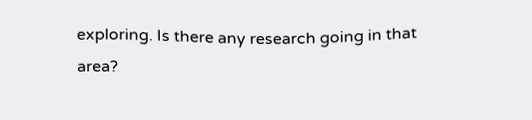exploring. Is there any research going in that area?